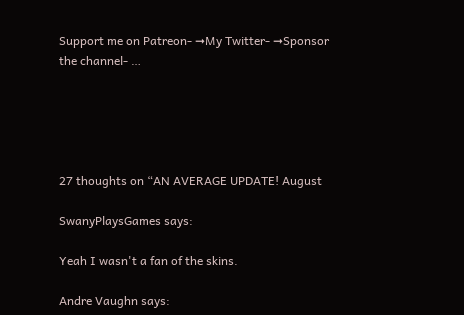Support me on Patreon- ➞My Twitter- ➞Sponsor the channel- …





27 thoughts on “AN AVERAGE UPDATE! August

SwanyPlaysGames says:

Yeah I wasn't a fan of the skins.

Andre Vaughn says: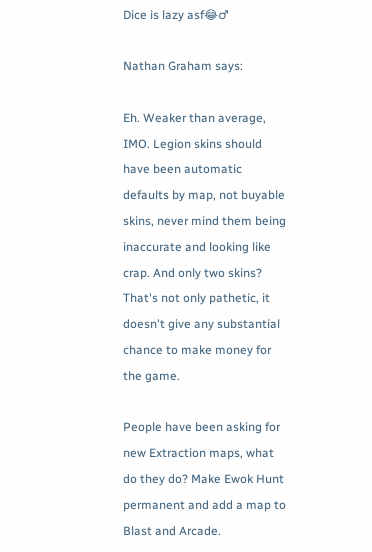Dice is lazy asf😂♂

Nathan Graham says:

Eh. Weaker than average, IMO. Legion skins should have been automatic defaults by map, not buyable skins, never mind them being inaccurate and looking like crap. And only two skins? That's not only pathetic, it doesn't give any substantial chance to make money for the game.

People have been asking for new Extraction maps, what do they do? Make Ewok Hunt permanent and add a map to Blast and Arcade.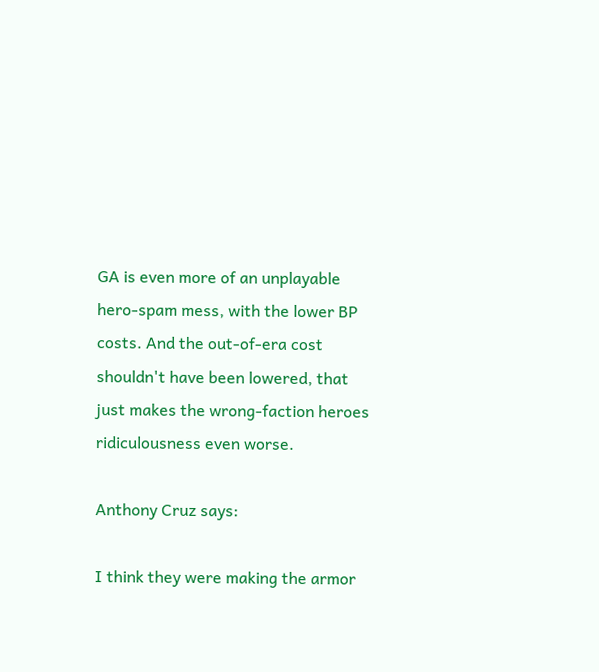GA is even more of an unplayable hero-spam mess, with the lower BP costs. And the out-of-era cost shouldn't have been lowered, that just makes the wrong-faction heroes ridiculousness even worse.

Anthony Cruz says:

I think they were making the armor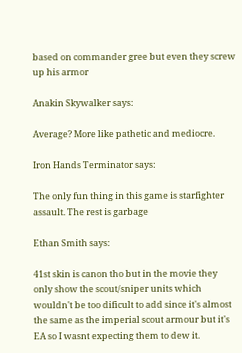based on commander gree but even they screw up his armor

Anakin Skywalker says:

Average? More like pathetic and mediocre.

Iron Hands Terminator says:

The only fun thing in this game is starfighter assault. The rest is garbage

Ethan Smith says:

41st skin is canon tho but in the movie they only show the scout/sniper units which wouldn't be too dificult to add since it's almost the same as the imperial scout armour but it's EA so I wasnt expecting them to dew it.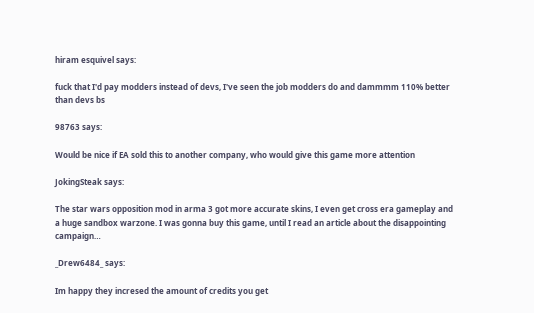hiram esquivel says:

fuck that I'd pay modders instead of devs, I've seen the job modders do and dammmm 110% better than devs bs

98763 says:

Would be nice if EA sold this to another company, who would give this game more attention

JokingSteak says:

The star wars opposition mod in arma 3 got more accurate skins, I even get cross era gameplay and a huge sandbox warzone. I was gonna buy this game, until I read an article about the disappointing campaign…

_Drew6484_ says:

Im happy they incresed the amount of credits you get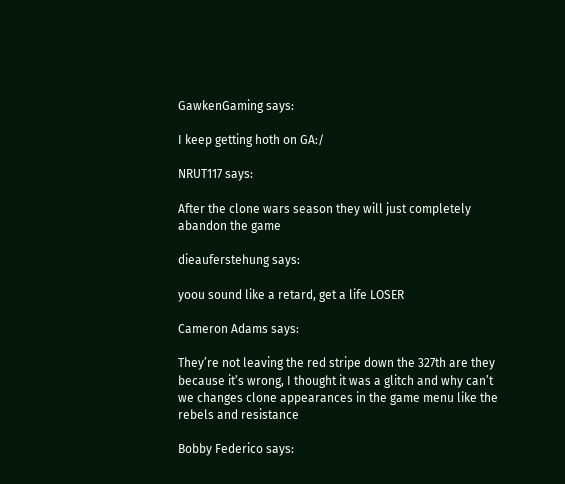GawkenGaming says:

I keep getting hoth on GA:/

NRUT117 says:

After the clone wars season they will just completely abandon the game

dieauferstehung says:

yoou sound like a retard, get a life LOSER

Cameron Adams says:

They’re not leaving the red stripe down the 327th are they because it’s wrong, I thought it was a glitch and why can’t we changes clone appearances in the game menu like the rebels and resistance

Bobby Federico says: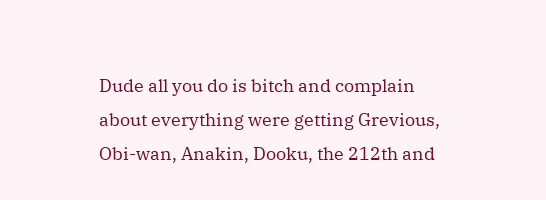Dude all you do is bitch and complain about everything were getting Grevious, Obi-wan, Anakin, Dooku, the 212th and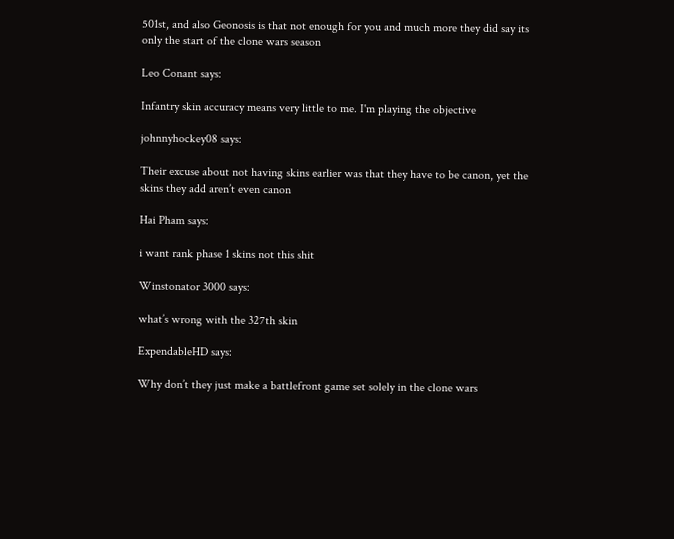501st, and also Geonosis is that not enough for you and much more they did say its only the start of the clone wars season

Leo Conant says:

Infantry skin accuracy means very little to me. I'm playing the objective

johnnyhockey08 says:

Their excuse about not having skins earlier was that they have to be canon, yet the skins they add aren’t even canon

Hai Pham says:

i want rank phase 1 skins not this shit

Winstonator 3000 says:

what’s wrong with the 327th skin

ExpendableHD says:

Why don’t they just make a battlefront game set solely in the clone wars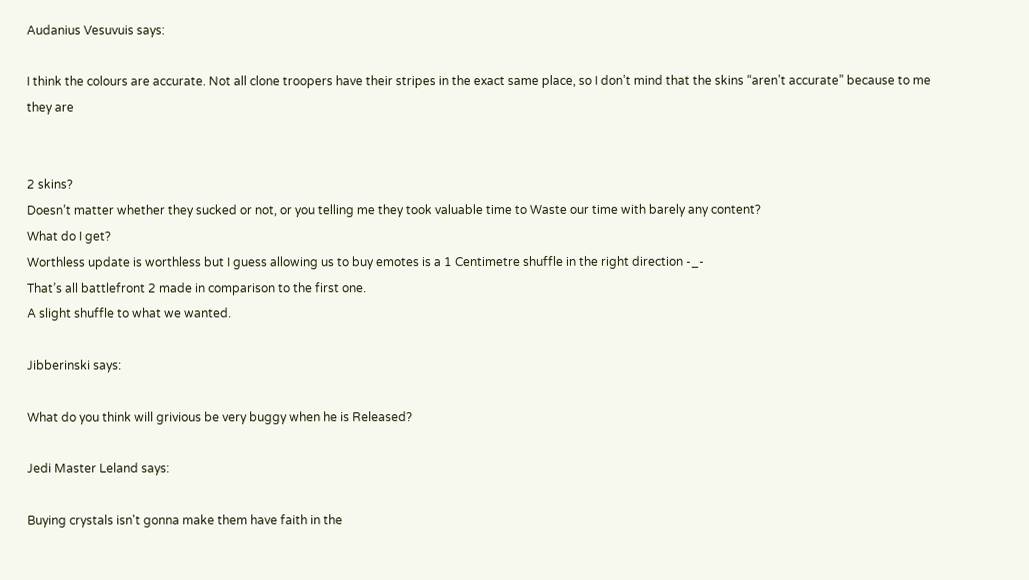Audanius Vesuvuis says:

I think the colours are accurate. Not all clone troopers have their stripes in the exact same place, so I don’t mind that the skins “aren’t accurate” because to me they are


2 skins?
Doesn’t matter whether they sucked or not, or you telling me they took valuable time to Waste our time with barely any content?
What do I get?
Worthless update is worthless but I guess allowing us to buy emotes is a 1 Centimetre shuffle in the right direction -_-
That’s all battlefront 2 made in comparison to the first one.
A slight shuffle to what we wanted.

Jibberinski says:

What do you think will grivious be very buggy when he is Released?

Jedi Master Leland says:

Buying crystals isn't gonna make them have faith in the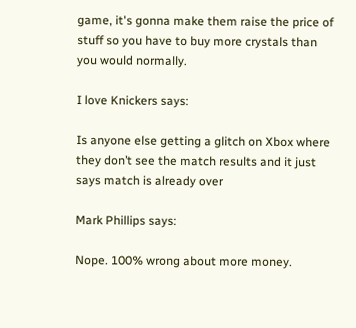game, it's gonna make them raise the price of stuff so you have to buy more crystals than you would normally.

I love Knickers says:

Is anyone else getting a glitch on Xbox where they don’t see the match results and it just says match is already over

Mark Phillips says:

Nope. 100% wrong about more money.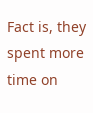Fact is, they spent more time on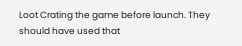Loot Crating the game before launch. They should have used that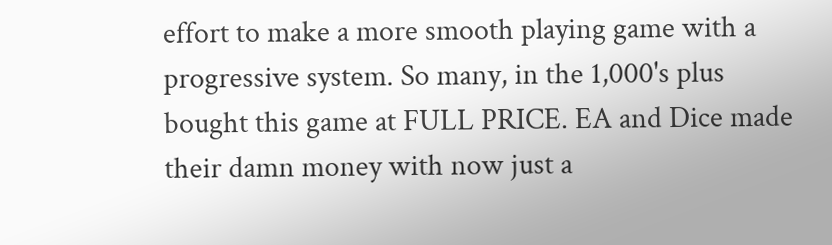effort to make a more smooth playing game with a progressive system. So many, in the 1,000's plus bought this game at FULL PRICE. EA and Dice made their damn money with now just a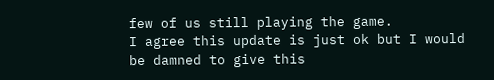few of us still playing the game.
I agree this update is just ok but I would be damned to give this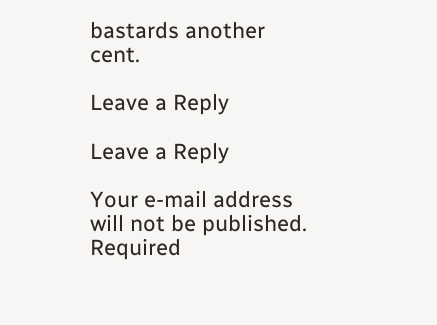bastards another cent.

Leave a Reply

Leave a Reply

Your e-mail address will not be published. Required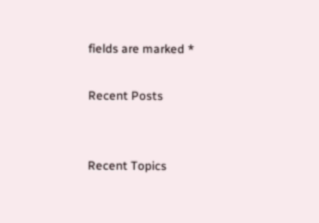fields are marked *

Recent Posts


Recent Topics